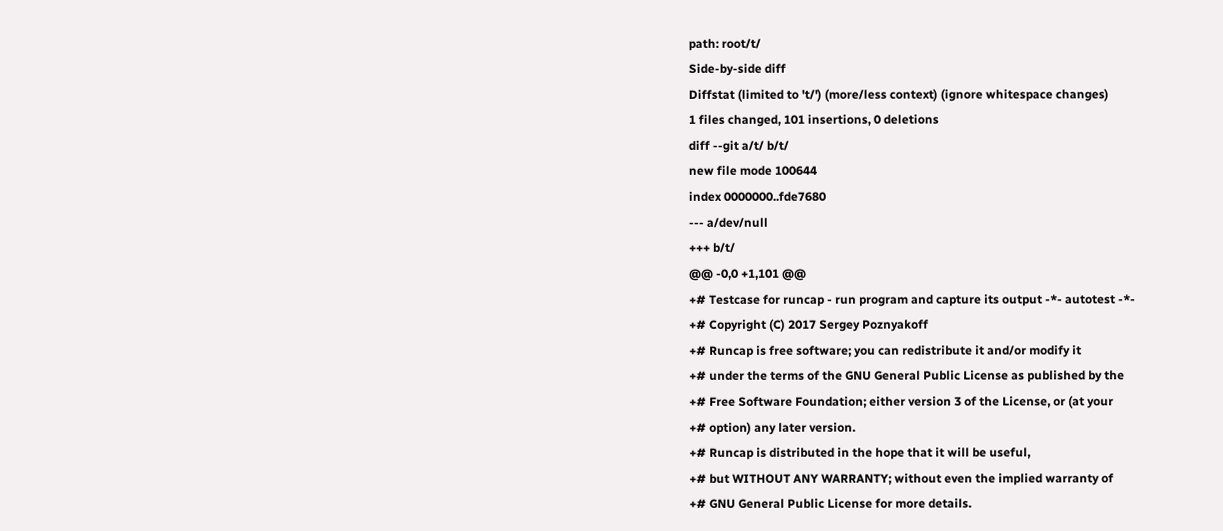path: root/t/
Side-by-side diff
Diffstat (limited to 't/') (more/less context) (ignore whitespace changes)
1 files changed, 101 insertions, 0 deletions
diff --git a/t/ b/t/
new file mode 100644
index 0000000..fde7680
--- a/dev/null
+++ b/t/
@@ -0,0 +1,101 @@
+# Testcase for runcap - run program and capture its output -*- autotest -*-
+# Copyright (C) 2017 Sergey Poznyakoff
+# Runcap is free software; you can redistribute it and/or modify it
+# under the terms of the GNU General Public License as published by the
+# Free Software Foundation; either version 3 of the License, or (at your
+# option) any later version.
+# Runcap is distributed in the hope that it will be useful,
+# but WITHOUT ANY WARRANTY; without even the implied warranty of
+# GNU General Public License for more details.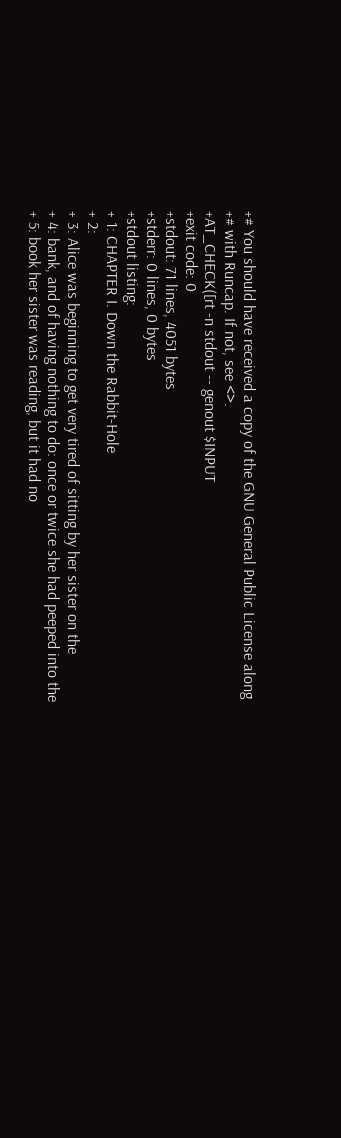+# You should have received a copy of the GNU General Public License along
+# with Runcap. If not, see <>.
+AT_CHECK([rt -n stdout -- genout $INPUT
+exit code: 0
+stdout: 71 lines, 4051 bytes
+stderr: 0 lines, 0 bytes
+stdout listing:
+ 1: CHAPTER I. Down the Rabbit-Hole
+ 2:
+ 3: Alice was beginning to get very tired of sitting by her sister on the
+ 4: bank, and of having nothing to do: once or twice she had peeped into the
+ 5: book her sister was reading, but it had no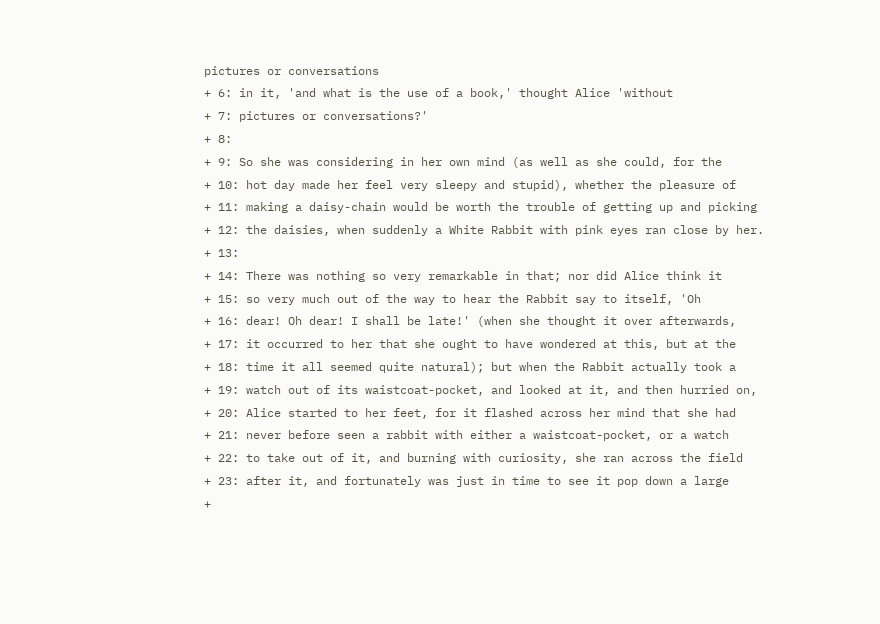pictures or conversations
+ 6: in it, 'and what is the use of a book,' thought Alice 'without
+ 7: pictures or conversations?'
+ 8:
+ 9: So she was considering in her own mind (as well as she could, for the
+ 10: hot day made her feel very sleepy and stupid), whether the pleasure of
+ 11: making a daisy-chain would be worth the trouble of getting up and picking
+ 12: the daisies, when suddenly a White Rabbit with pink eyes ran close by her.
+ 13:
+ 14: There was nothing so very remarkable in that; nor did Alice think it
+ 15: so very much out of the way to hear the Rabbit say to itself, 'Oh
+ 16: dear! Oh dear! I shall be late!' (when she thought it over afterwards,
+ 17: it occurred to her that she ought to have wondered at this, but at the
+ 18: time it all seemed quite natural); but when the Rabbit actually took a
+ 19: watch out of its waistcoat-pocket, and looked at it, and then hurried on,
+ 20: Alice started to her feet, for it flashed across her mind that she had
+ 21: never before seen a rabbit with either a waistcoat-pocket, or a watch
+ 22: to take out of it, and burning with curiosity, she ran across the field
+ 23: after it, and fortunately was just in time to see it pop down a large
+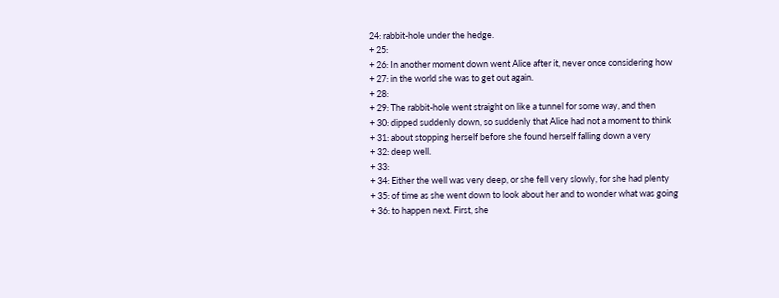24: rabbit-hole under the hedge.
+ 25:
+ 26: In another moment down went Alice after it, never once considering how
+ 27: in the world she was to get out again.
+ 28:
+ 29: The rabbit-hole went straight on like a tunnel for some way, and then
+ 30: dipped suddenly down, so suddenly that Alice had not a moment to think
+ 31: about stopping herself before she found herself falling down a very
+ 32: deep well.
+ 33:
+ 34: Either the well was very deep, or she fell very slowly, for she had plenty
+ 35: of time as she went down to look about her and to wonder what was going
+ 36: to happen next. First, she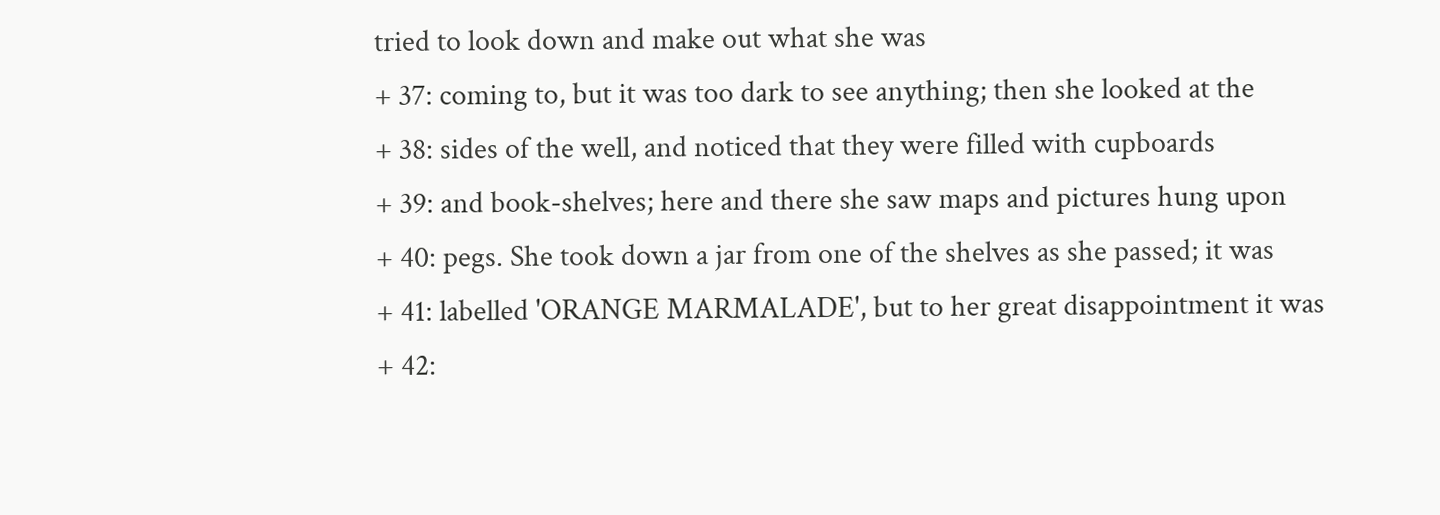tried to look down and make out what she was
+ 37: coming to, but it was too dark to see anything; then she looked at the
+ 38: sides of the well, and noticed that they were filled with cupboards
+ 39: and book-shelves; here and there she saw maps and pictures hung upon
+ 40: pegs. She took down a jar from one of the shelves as she passed; it was
+ 41: labelled 'ORANGE MARMALADE', but to her great disappointment it was
+ 42: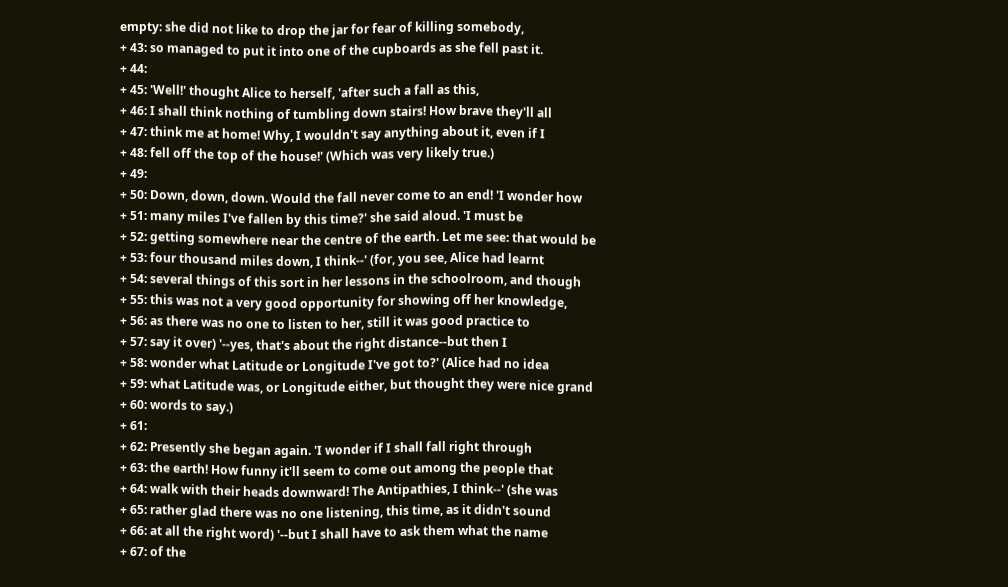empty: she did not like to drop the jar for fear of killing somebody,
+ 43: so managed to put it into one of the cupboards as she fell past it.
+ 44:
+ 45: 'Well!' thought Alice to herself, 'after such a fall as this,
+ 46: I shall think nothing of tumbling down stairs! How brave they'll all
+ 47: think me at home! Why, I wouldn't say anything about it, even if I
+ 48: fell off the top of the house!' (Which was very likely true.)
+ 49:
+ 50: Down, down, down. Would the fall never come to an end! 'I wonder how
+ 51: many miles I've fallen by this time?' she said aloud. 'I must be
+ 52: getting somewhere near the centre of the earth. Let me see: that would be
+ 53: four thousand miles down, I think--' (for, you see, Alice had learnt
+ 54: several things of this sort in her lessons in the schoolroom, and though
+ 55: this was not a very good opportunity for showing off her knowledge,
+ 56: as there was no one to listen to her, still it was good practice to
+ 57: say it over) '--yes, that's about the right distance--but then I
+ 58: wonder what Latitude or Longitude I've got to?' (Alice had no idea
+ 59: what Latitude was, or Longitude either, but thought they were nice grand
+ 60: words to say.)
+ 61:
+ 62: Presently she began again. 'I wonder if I shall fall right through
+ 63: the earth! How funny it'll seem to come out among the people that
+ 64: walk with their heads downward! The Antipathies, I think--' (she was
+ 65: rather glad there was no one listening, this time, as it didn't sound
+ 66: at all the right word) '--but I shall have to ask them what the name
+ 67: of the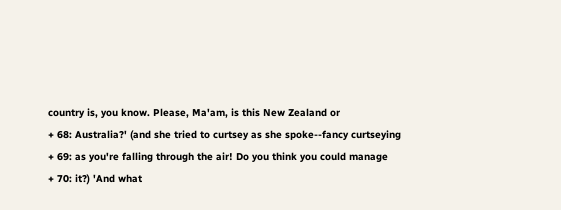country is, you know. Please, Ma'am, is this New Zealand or
+ 68: Australia?' (and she tried to curtsey as she spoke--fancy curtseying
+ 69: as you're falling through the air! Do you think you could manage
+ 70: it?) 'And what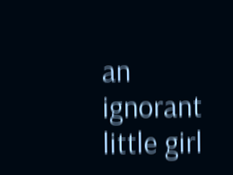an ignorant little girl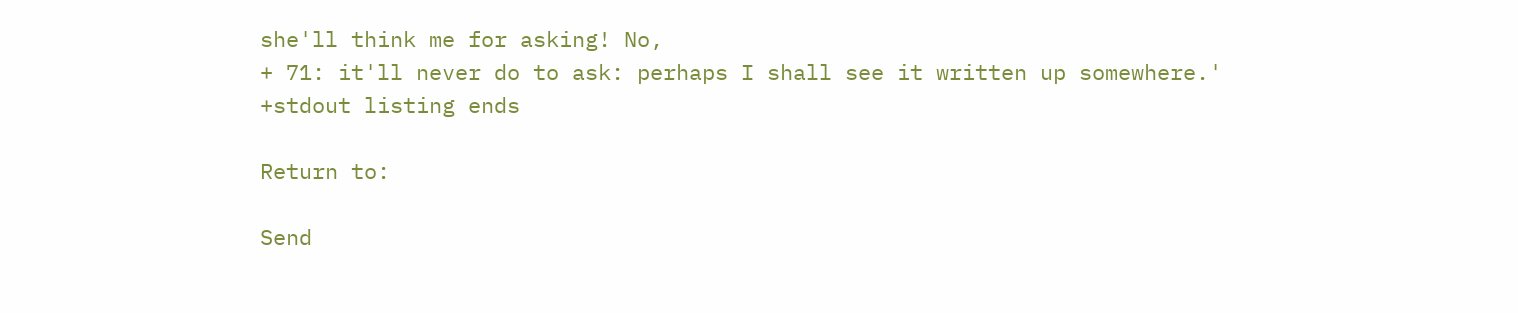she'll think me for asking! No,
+ 71: it'll never do to ask: perhaps I shall see it written up somewhere.'
+stdout listing ends

Return to:

Send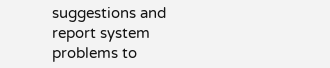suggestions and report system problems to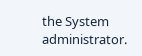the System administrator.